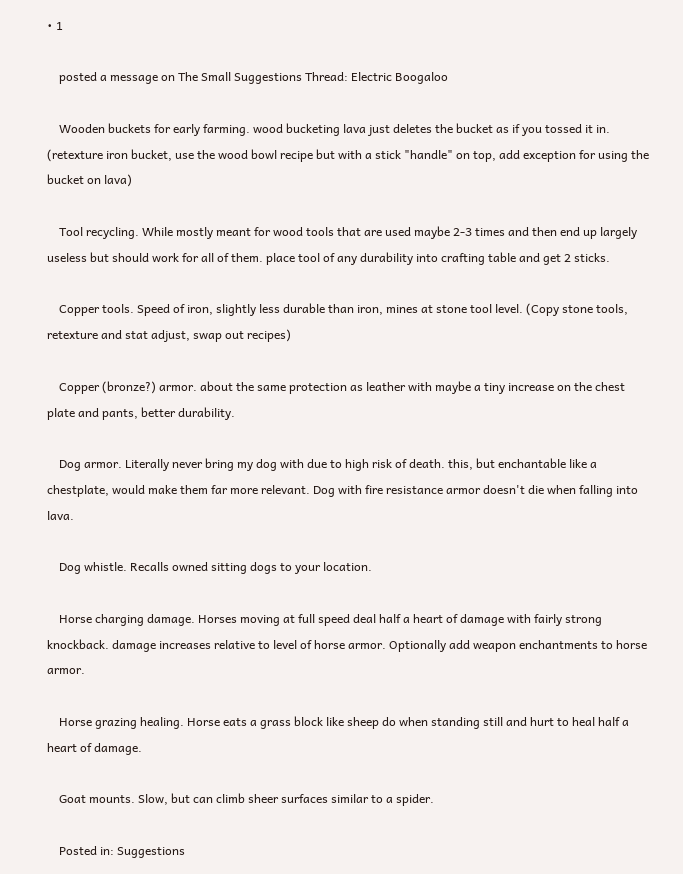• 1

    posted a message on The Small Suggestions Thread: Electric Boogaloo

    Wooden buckets for early farming. wood bucketing lava just deletes the bucket as if you tossed it in. (retexture iron bucket, use the wood bowl recipe but with a stick "handle" on top, add exception for using the bucket on lava)

    Tool recycling. While mostly meant for wood tools that are used maybe 2-3 times and then end up largely useless but should work for all of them. place tool of any durability into crafting table and get 2 sticks.

    Copper tools. Speed of iron, slightly less durable than iron, mines at stone tool level. (Copy stone tools, retexture and stat adjust, swap out recipes)

    Copper (bronze?) armor. about the same protection as leather with maybe a tiny increase on the chest plate and pants, better durability.

    Dog armor. Literally never bring my dog with due to high risk of death. this, but enchantable like a chestplate, would make them far more relevant. Dog with fire resistance armor doesn't die when falling into lava.

    Dog whistle. Recalls owned sitting dogs to your location.

    Horse charging damage. Horses moving at full speed deal half a heart of damage with fairly strong knockback. damage increases relative to level of horse armor. Optionally add weapon enchantments to horse armor.

    Horse grazing healing. Horse eats a grass block like sheep do when standing still and hurt to heal half a heart of damage.

    Goat mounts. Slow, but can climb sheer surfaces similar to a spider.

    Posted in: Suggestions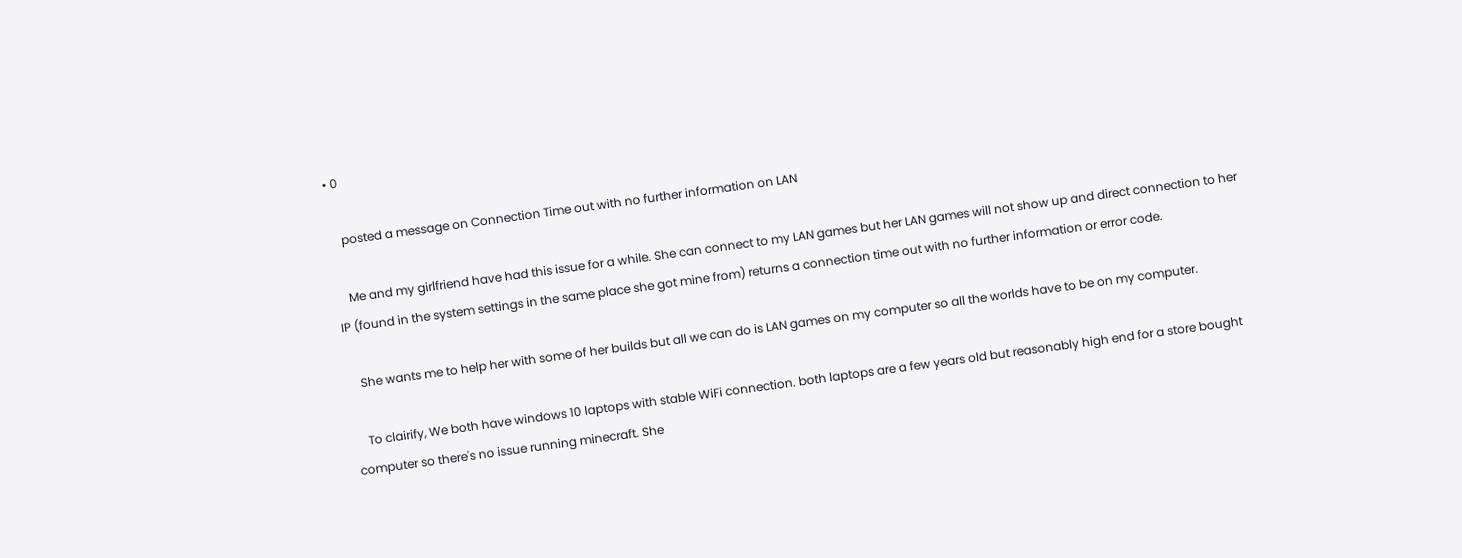• 0

    posted a message on Connection Time out with no further information on LAN

    Me and my girlfriend have had this issue for a while. She can connect to my LAN games but her LAN games will not show up and direct connection to her IP (found in the system settings in the same place she got mine from) returns a connection time out with no further information or error code.

    She wants me to help her with some of her builds but all we can do is LAN games on my computer so all the worlds have to be on my computer.

    To clairify, We both have windows 10 laptops with stable WiFi connection. both laptops are a few years old but reasonably high end for a store bought computer so there's no issue running minecraft. She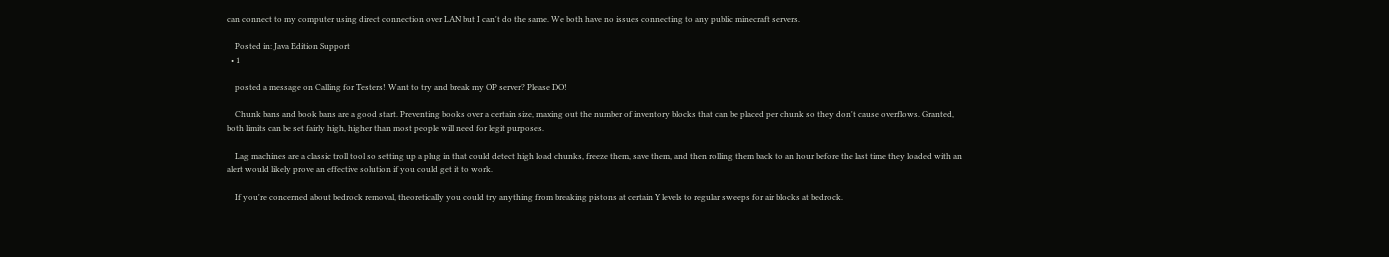can connect to my computer using direct connection over LAN but I can't do the same. We both have no issues connecting to any public minecraft servers.

    Posted in: Java Edition Support
  • 1

    posted a message on Calling for Testers! Want to try and break my OP server? Please DO!

    Chunk bans and book bans are a good start. Preventing books over a certain size, maxing out the number of inventory blocks that can be placed per chunk so they don't cause overflows. Granted, both limits can be set fairly high, higher than most people will need for legit purposes.

    Lag machines are a classic troll tool so setting up a plug in that could detect high load chunks, freeze them, save them, and then rolling them back to an hour before the last time they loaded with an alert would likely prove an effective solution if you could get it to work.

    If you're concerned about bedrock removal, theoretically you could try anything from breaking pistons at certain Y levels to regular sweeps for air blocks at bedrock.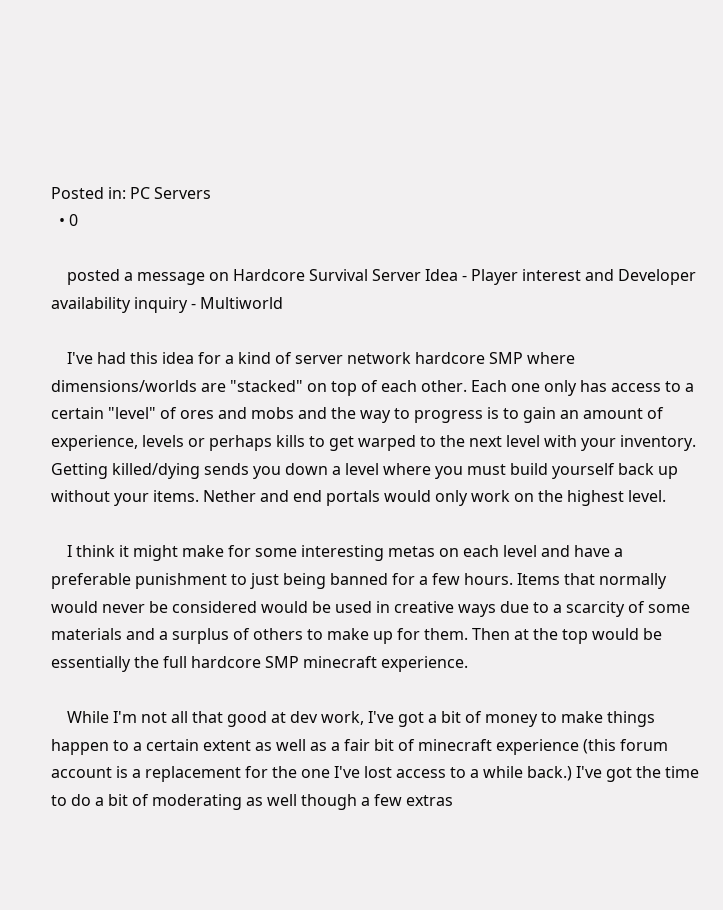Posted in: PC Servers
  • 0

    posted a message on Hardcore Survival Server Idea - Player interest and Developer availability inquiry - Multiworld

    I've had this idea for a kind of server network hardcore SMP where dimensions/worlds are "stacked" on top of each other. Each one only has access to a certain "level" of ores and mobs and the way to progress is to gain an amount of experience, levels or perhaps kills to get warped to the next level with your inventory. Getting killed/dying sends you down a level where you must build yourself back up without your items. Nether and end portals would only work on the highest level.

    I think it might make for some interesting metas on each level and have a preferable punishment to just being banned for a few hours. Items that normally would never be considered would be used in creative ways due to a scarcity of some materials and a surplus of others to make up for them. Then at the top would be essentially the full hardcore SMP minecraft experience.

    While I'm not all that good at dev work, I've got a bit of money to make things happen to a certain extent as well as a fair bit of minecraft experience (this forum account is a replacement for the one I've lost access to a while back.) I've got the time to do a bit of moderating as well though a few extras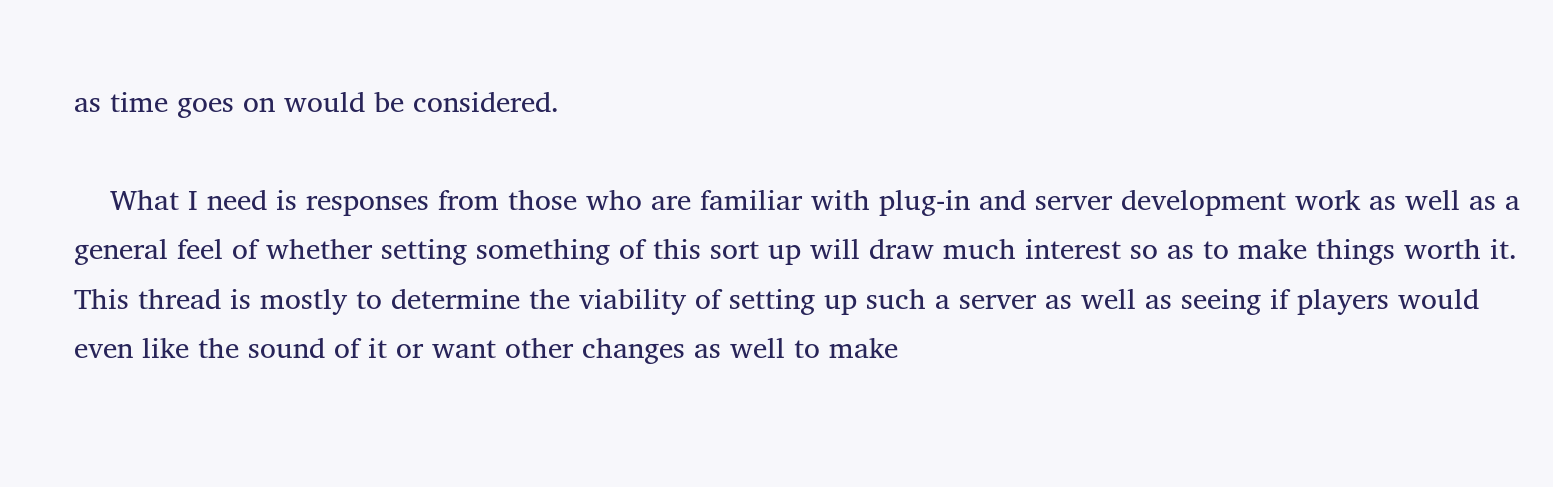as time goes on would be considered.

    What I need is responses from those who are familiar with plug-in and server development work as well as a general feel of whether setting something of this sort up will draw much interest so as to make things worth it. This thread is mostly to determine the viability of setting up such a server as well as seeing if players would even like the sound of it or want other changes as well to make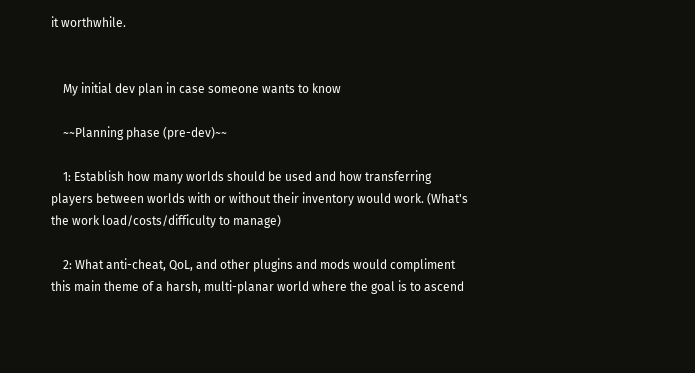it worthwhile.


    My initial dev plan in case someone wants to know

    ~~Planning phase (pre-dev)~~

    1: Establish how many worlds should be used and how transferring players between worlds with or without their inventory would work. (What's the work load/costs/difficulty to manage)

    2: What anti-cheat, QoL, and other plugins and mods would compliment this main theme of a harsh, multi-planar world where the goal is to ascend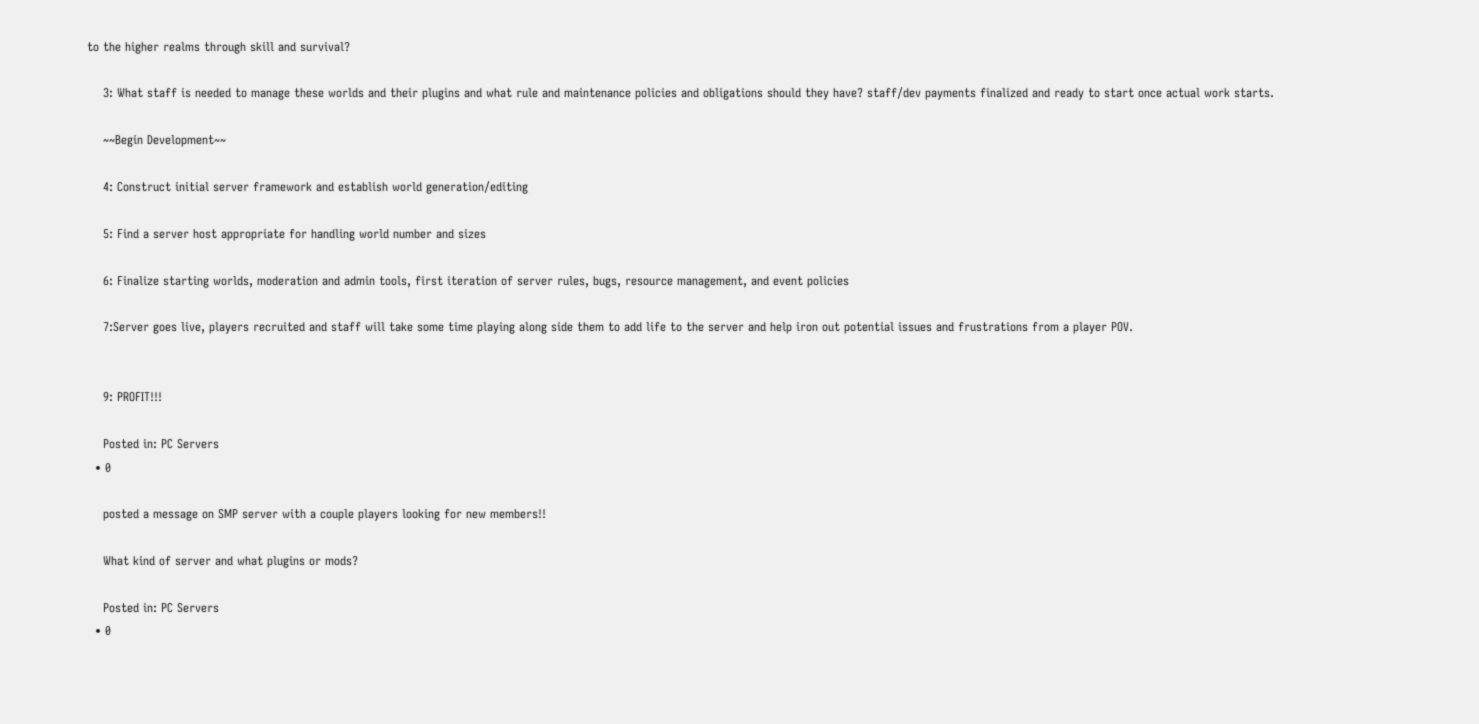to the higher realms through skill and survival?

    3: What staff is needed to manage these worlds and their plugins and what rule and maintenance policies and obligations should they have? staff/dev payments finalized and ready to start once actual work starts.

    ~~Begin Development~~

    4: Construct initial server framework and establish world generation/editing

    5: Find a server host appropriate for handling world number and sizes

    6: Finalize starting worlds, moderation and admin tools, first iteration of server rules, bugs, resource management, and event policies

    7:Server goes live, players recruited and staff will take some time playing along side them to add life to the server and help iron out potential issues and frustrations from a player POV.


    9: PROFIT!!!

    Posted in: PC Servers
  • 0

    posted a message on SMP server with a couple players looking for new members!!

    What kind of server and what plugins or mods?

    Posted in: PC Servers
  • 0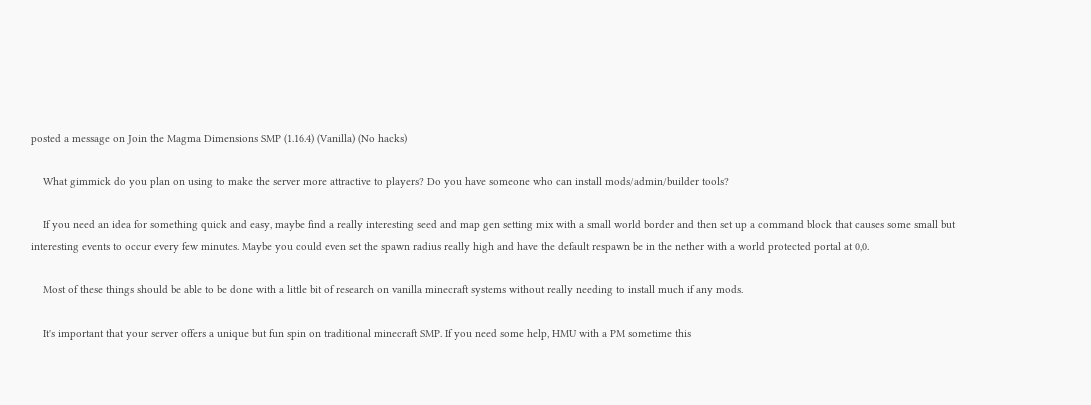posted a message on Join the Magma Dimensions SMP (1.16.4) (Vanilla) (No hacks)

    What gimmick do you plan on using to make the server more attractive to players? Do you have someone who can install mods/admin/builder tools?

    If you need an idea for something quick and easy, maybe find a really interesting seed and map gen setting mix with a small world border and then set up a command block that causes some small but interesting events to occur every few minutes. Maybe you could even set the spawn radius really high and have the default respawn be in the nether with a world protected portal at 0,0.

    Most of these things should be able to be done with a little bit of research on vanilla minecraft systems without really needing to install much if any mods.

    It's important that your server offers a unique but fun spin on traditional minecraft SMP. If you need some help, HMU with a PM sometime this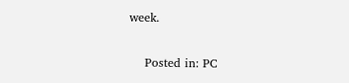week.

    Posted in: PC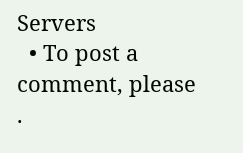Servers
  • To post a comment, please .